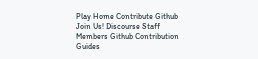Play Home Contribute Github Join Us! Discourse Staff Members Github Contribution Guides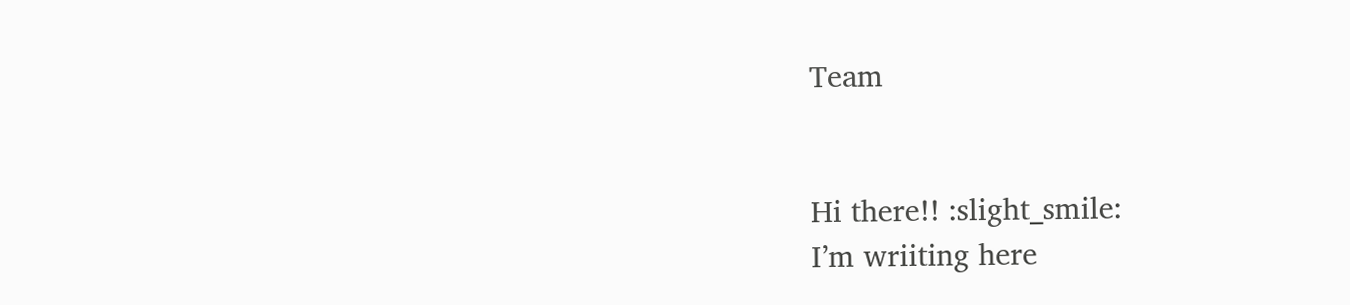Team


Hi there!! :slight_smile:
I’m wriiting here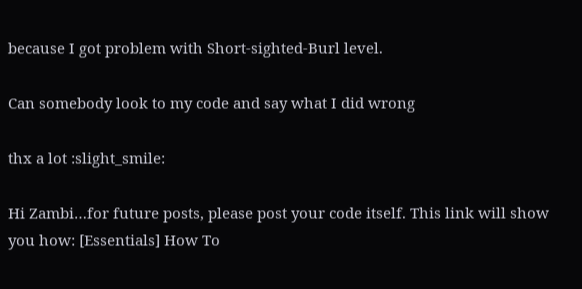because I got problem with Short-sighted-Burl level.

Can somebody look to my code and say what I did wrong

thx a lot :slight_smile:

Hi Zambi…for future posts, please post your code itself. This link will show you how: [Essentials] How To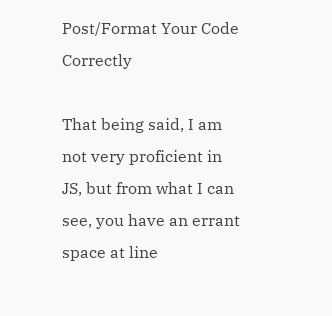Post/Format Your Code Correctly

That being said, I am not very proficient in JS, but from what I can see, you have an errant space at line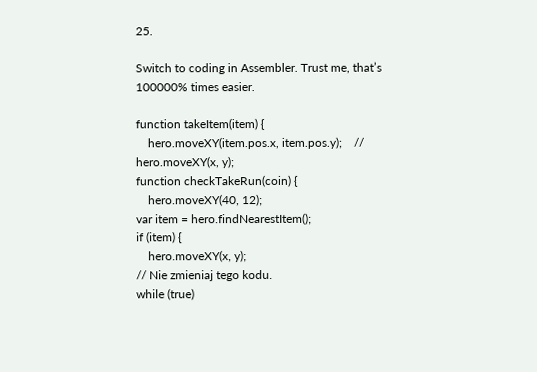25.

Switch to coding in Assembler. Trust me, that’s 100000% times easier.

function takeItem(item) {
    hero.moveXY(item.pos.x, item.pos.y);    // hero.moveXY(x, y);
function checkTakeRun(coin) {
    hero.moveXY(40, 12);
var item = hero.findNearestItem();
if (item) {
    hero.moveXY(x, y);
// Nie zmieniaj tego kodu.
while (true)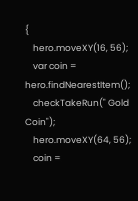{
    hero.moveXY(16, 56);
    var coin = hero.findNearestItem();
    checkTakeRun(" Gold Coin");
    hero.moveXY(64, 56);
    coin =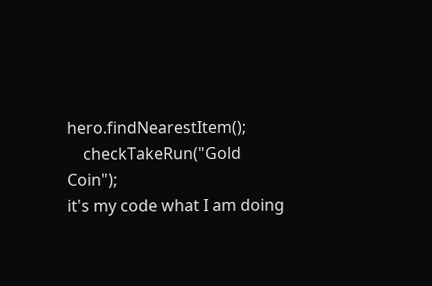hero.findNearestItem();
    checkTakeRun("Gold Coin");
it's my code what I am doing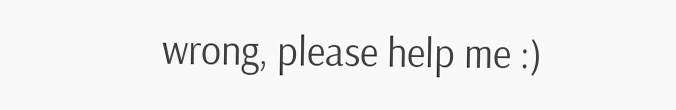wrong, please help me :)